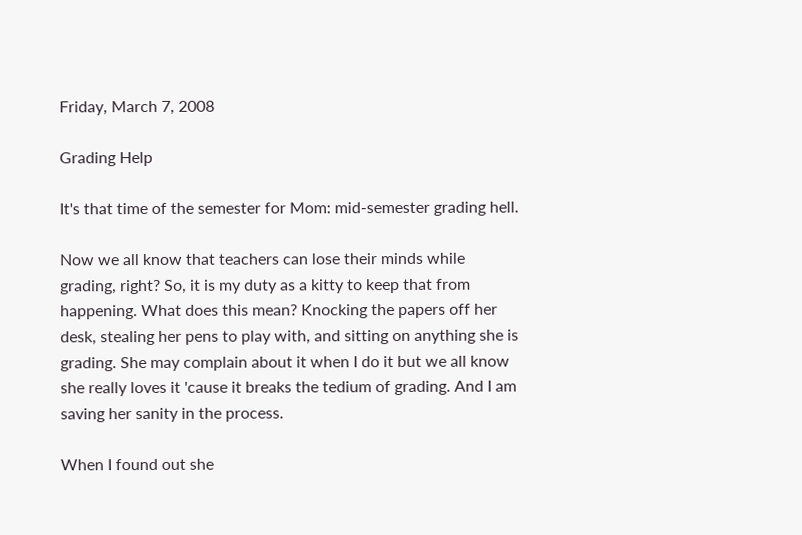Friday, March 7, 2008

Grading Help

It's that time of the semester for Mom: mid-semester grading hell.

Now we all know that teachers can lose their minds while grading, right? So, it is my duty as a kitty to keep that from happening. What does this mean? Knocking the papers off her desk, stealing her pens to play with, and sitting on anything she is grading. She may complain about it when I do it but we all know she really loves it 'cause it breaks the tedium of grading. And I am saving her sanity in the process.

When I found out she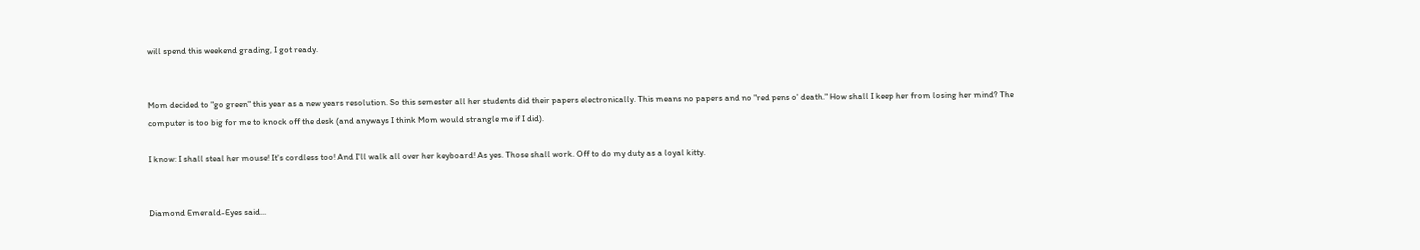will spend this weekend grading, I got ready.


Mom decided to "go green" this year as a new years resolution. So this semester all her students did their papers electronically. This means no papers and no "red pens o' death." How shall I keep her from losing her mind? The computer is too big for me to knock off the desk (and anyways I think Mom would strangle me if I did).

I know: I shall steal her mouse! It's cordless too! And I'll walk all over her keyboard! As yes. Those shall work. Off to do my duty as a loyal kitty.


Diamond Emerald-Eyes said...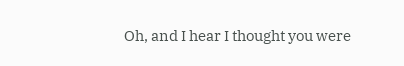Oh, and I hear I thought you were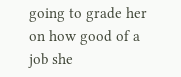going to grade her on how good of a job she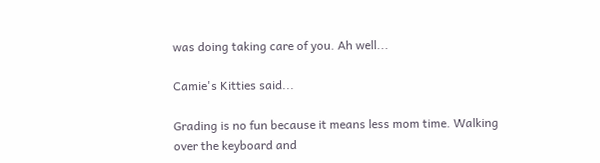was doing taking care of you. Ah well...

Camie's Kitties said...

Grading is no fun because it means less mom time. Walking over the keyboard and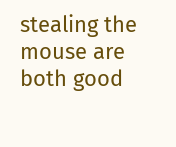stealing the mouse are both good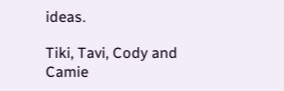ideas.

Tiki, Tavi, Cody and Camie